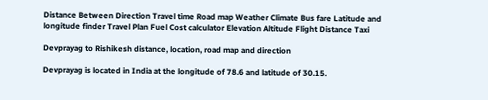Distance Between Direction Travel time Road map Weather Climate Bus fare Latitude and longitude finder Travel Plan Fuel Cost calculator Elevation Altitude Flight Distance Taxi

Devprayag to Rishikesh distance, location, road map and direction

Devprayag is located in India at the longitude of 78.6 and latitude of 30.15.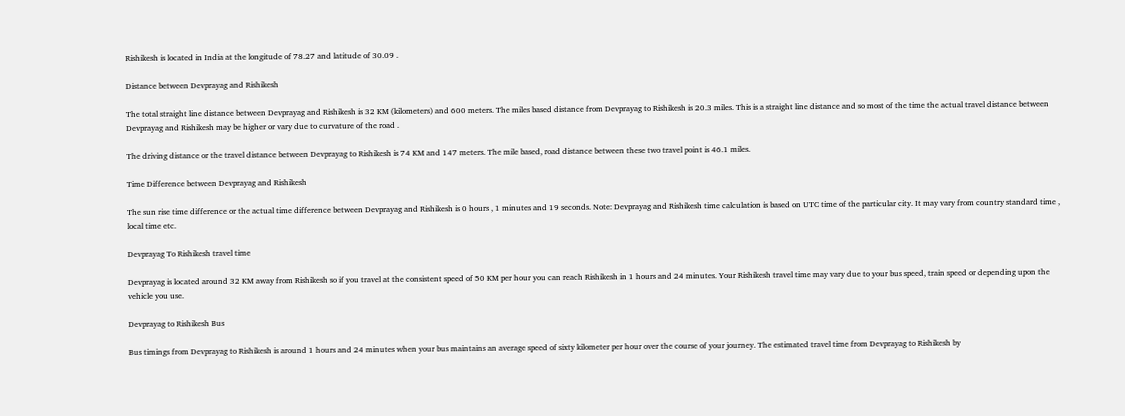Rishikesh is located in India at the longitude of 78.27 and latitude of 30.09 .

Distance between Devprayag and Rishikesh

The total straight line distance between Devprayag and Rishikesh is 32 KM (kilometers) and 600 meters. The miles based distance from Devprayag to Rishikesh is 20.3 miles. This is a straight line distance and so most of the time the actual travel distance between Devprayag and Rishikesh may be higher or vary due to curvature of the road .

The driving distance or the travel distance between Devprayag to Rishikesh is 74 KM and 147 meters. The mile based, road distance between these two travel point is 46.1 miles.

Time Difference between Devprayag and Rishikesh

The sun rise time difference or the actual time difference between Devprayag and Rishikesh is 0 hours , 1 minutes and 19 seconds. Note: Devprayag and Rishikesh time calculation is based on UTC time of the particular city. It may vary from country standard time , local time etc.

Devprayag To Rishikesh travel time

Devprayag is located around 32 KM away from Rishikesh so if you travel at the consistent speed of 50 KM per hour you can reach Rishikesh in 1 hours and 24 minutes. Your Rishikesh travel time may vary due to your bus speed, train speed or depending upon the vehicle you use.

Devprayag to Rishikesh Bus

Bus timings from Devprayag to Rishikesh is around 1 hours and 24 minutes when your bus maintains an average speed of sixty kilometer per hour over the course of your journey. The estimated travel time from Devprayag to Rishikesh by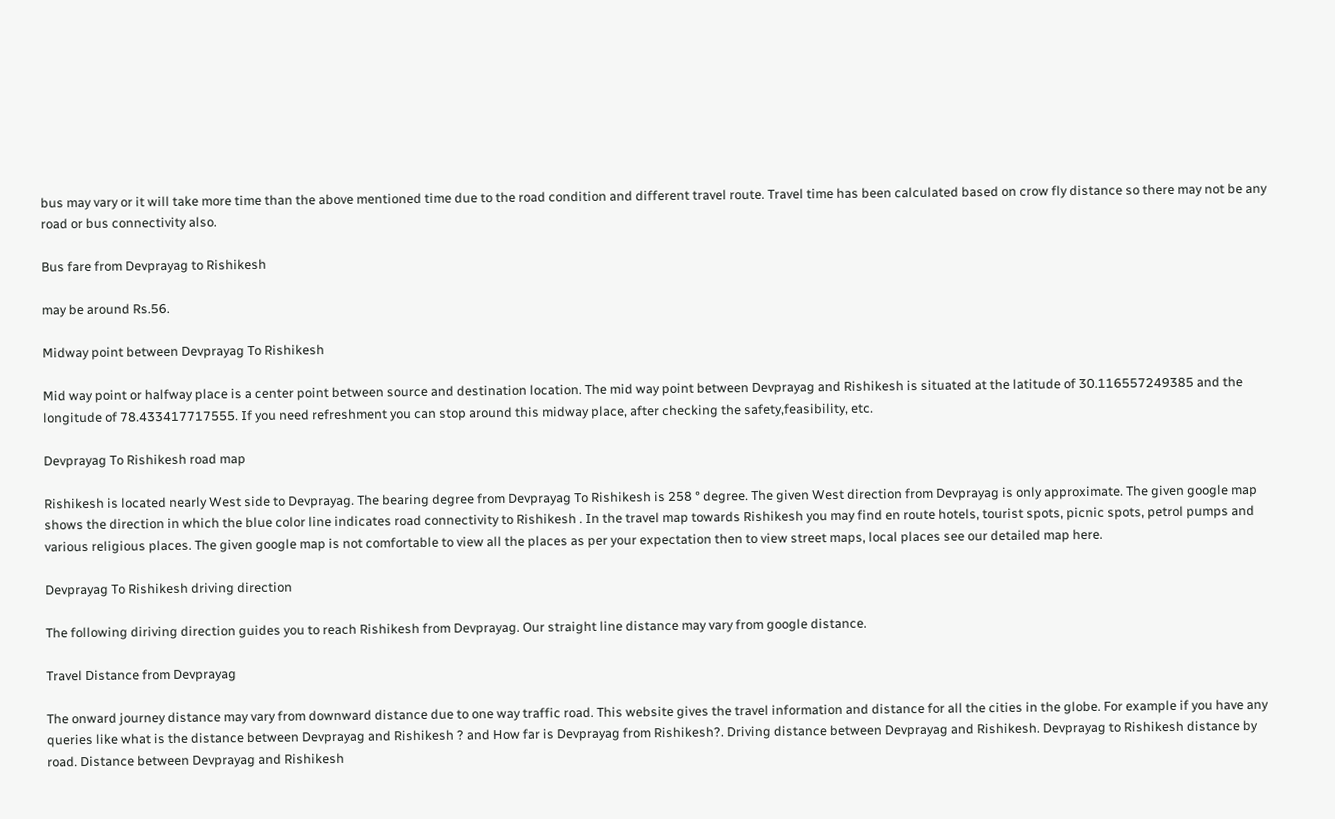bus may vary or it will take more time than the above mentioned time due to the road condition and different travel route. Travel time has been calculated based on crow fly distance so there may not be any road or bus connectivity also.

Bus fare from Devprayag to Rishikesh

may be around Rs.56.

Midway point between Devprayag To Rishikesh

Mid way point or halfway place is a center point between source and destination location. The mid way point between Devprayag and Rishikesh is situated at the latitude of 30.116557249385 and the longitude of 78.433417717555. If you need refreshment you can stop around this midway place, after checking the safety,feasibility, etc.

Devprayag To Rishikesh road map

Rishikesh is located nearly West side to Devprayag. The bearing degree from Devprayag To Rishikesh is 258 ° degree. The given West direction from Devprayag is only approximate. The given google map shows the direction in which the blue color line indicates road connectivity to Rishikesh . In the travel map towards Rishikesh you may find en route hotels, tourist spots, picnic spots, petrol pumps and various religious places. The given google map is not comfortable to view all the places as per your expectation then to view street maps, local places see our detailed map here.

Devprayag To Rishikesh driving direction

The following diriving direction guides you to reach Rishikesh from Devprayag. Our straight line distance may vary from google distance.

Travel Distance from Devprayag

The onward journey distance may vary from downward distance due to one way traffic road. This website gives the travel information and distance for all the cities in the globe. For example if you have any queries like what is the distance between Devprayag and Rishikesh ? and How far is Devprayag from Rishikesh?. Driving distance between Devprayag and Rishikesh. Devprayag to Rishikesh distance by road. Distance between Devprayag and Rishikesh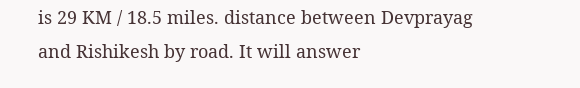is 29 KM / 18.5 miles. distance between Devprayag and Rishikesh by road. It will answer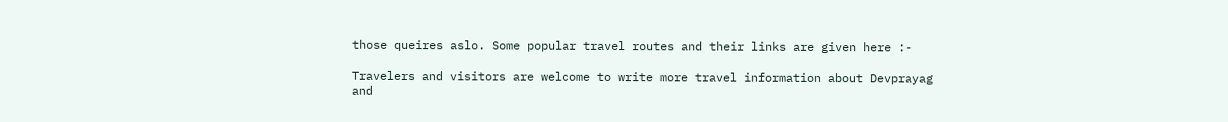those queires aslo. Some popular travel routes and their links are given here :-

Travelers and visitors are welcome to write more travel information about Devprayag and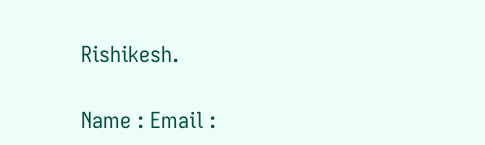Rishikesh.

Name : Email :